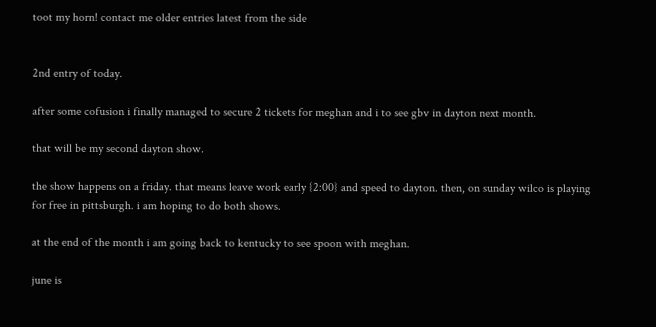toot my horn! contact me older entries latest from the side


2nd entry of today.

after some cofusion i finally managed to secure 2 tickets for meghan and i to see gbv in dayton next month.

that will be my second dayton show.

the show happens on a friday. that means leave work early {2:00} and speed to dayton. then, on sunday wilco is playing for free in pittsburgh. i am hoping to do both shows.

at the end of the month i am going back to kentucky to see spoon with meghan.

june is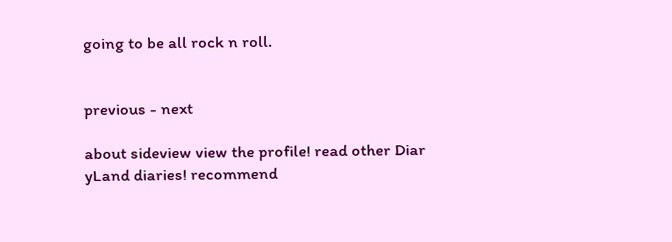going to be all rock n roll.


previous - next

about sideview view the profile! read other Diar
yLand diaries! recommend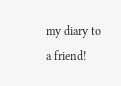my diary to a friend!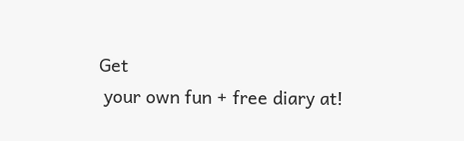Get
 your own fun + free diary at!